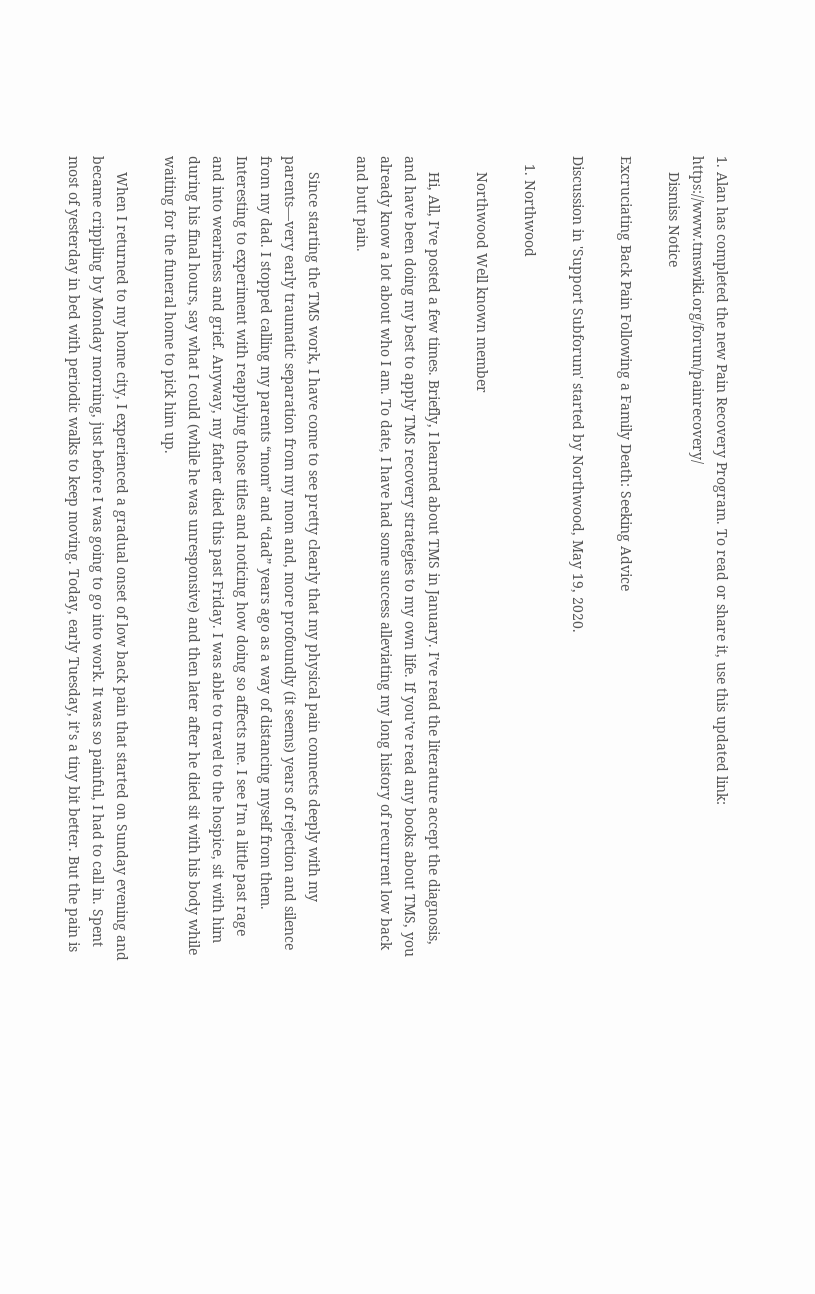1. Alan has completed the new Pain Recovery Program. To read or share it, use this updated link: https://www.tmswiki.org/forum/painrecovery/
    Dismiss Notice

Excruciating Back Pain Following a Family Death: Seeking Advice

Discussion in 'Support Subforum' started by Northwood, May 19, 2020.

  1. Northwood

    Northwood Well known member

    Hi, All, I’ve posted a few times. Briefly, I learned about TMS in January. I’ve read the literature accept the diagnosis, and have been doing my best to apply TMS recovery strategies to my own life. If you’ve read any books about TMS, you already know a lot about who I am. To date, I have had some success alleviating my long history of recurrent low back and butt pain.

    Since starting the TMS work, I have come to see pretty clearly that my physical pain connects deeply with my parents—very early traumatic separation from my mom and, more profoundly (it seems) years of rejection and silence from my dad. I stopped calling my parents “mom” and “dad” years ago as a way of distancing myself from them. Interesting to experiment with reapplying those titles and noticing how doing so affects me. I see I’m a little past rage and into weariness and grief. Anyway, my father died this past Friday. I was able to travel to the hospice, sit with him during his final hours, say what I could (while he was unresponsive) and then later after he died sit with his body while waiting for the funeral home to pick him up.

    When I returned to my home city, I experienced a gradual onset of low back pain that started on Sunday evening and became crippling by Monday morning, just before I was going to go into work. It was so painful, I had to call in. Spent most of yesterday in bed with periodic walks to keep moving. Today, early Tuesday, it’s a tiny bit better. But the pain is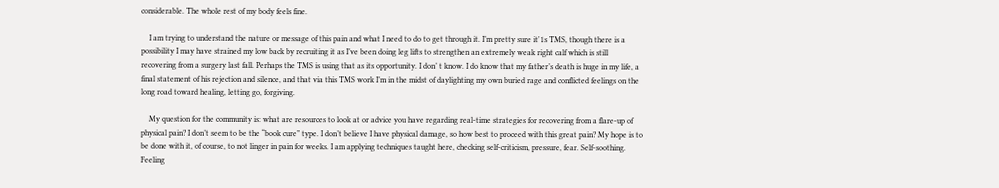considerable. The whole rest of my body feels fine.

    I am trying to understand the nature or message of this pain and what I need to do to get through it. I’m pretty sure it'1s TMS, though there is a possibility I may have strained my low back by recruiting it as I’ve been doing leg lifts to strengthen an extremely weak right calf which is still recovering from a surgery last fall. Perhaps the TMS is using that as its opportunity. I don’ t know. I do know that my father’s death is huge in my life, a final statement of his rejection and silence, and that via this TMS work I’m in the midst of daylighting my own buried rage and conflicted feelings on the long road toward healing, letting go, forgiving.

    My question for the community is: what are resources to look at or advice you have regarding real-time strategies for recovering from a flare-up of physical pain? I don’t seem to be the “book cure” type. I don’t believe I have physical damage, so how best to proceed with this great pain? My hope is to be done with it, of course, to not linger in pain for weeks. I am applying techniques taught here, checking self-criticism, pressure, fear. Self-soothing. Feeling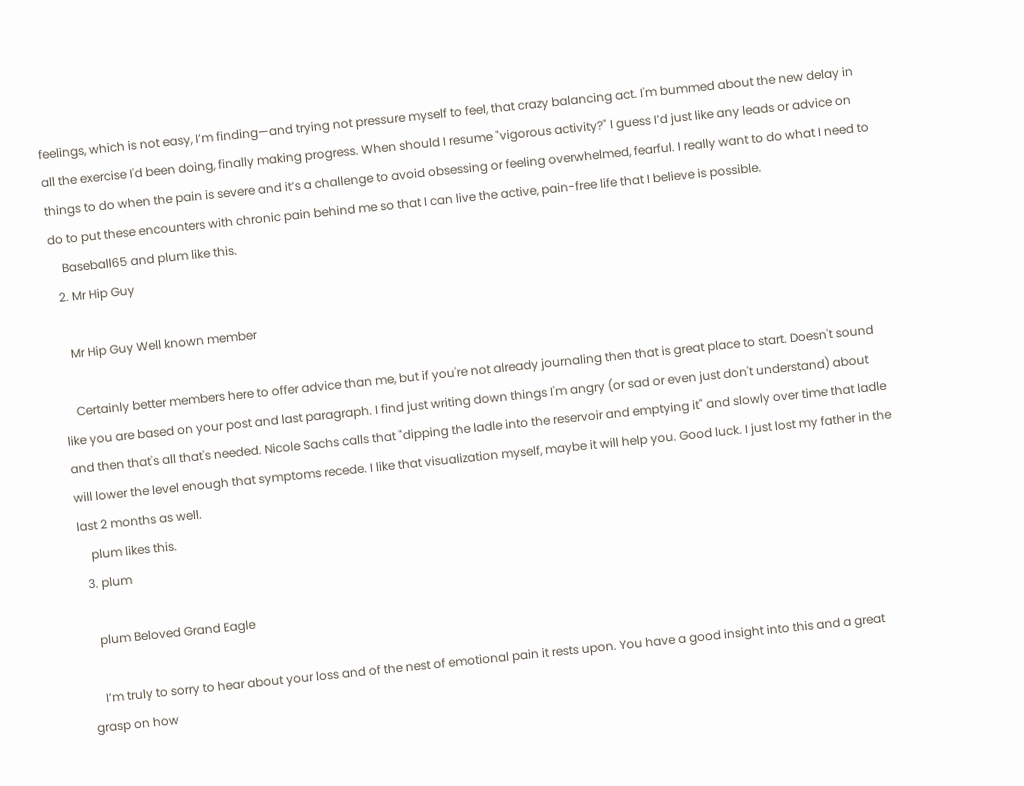feelings, which is not easy, I’m finding—and trying not pressure myself to feel, that crazy balancing act. I'm bummed about the new delay in all the exercise I'd been doing, finally making progress. When should I resume "vigorous activity?" I guess I’d just like any leads or advice on things to do when the pain is severe and it’s a challenge to avoid obsessing or feeling overwhelmed, fearful. I really want to do what I need to do to put these encounters with chronic pain behind me so that I can live the active, pain-free life that I believe is possible.
    Baseball65 and plum like this.
  2. Mr Hip Guy

    Mr Hip Guy Well known member

    Certainly better members here to offer advice than me, but if you're not already journaling then that is great place to start. Doesn't sound like you are based on your post and last paragraph. I find just writing down things I'm angry (or sad or even just don't understand) about and then that's all that's needed. Nicole Sachs calls that "dipping the ladle into the reservoir and emptying it" and slowly over time that ladle will lower the level enough that symptoms recede. I like that visualization myself, maybe it will help you. Good luck. I just lost my father in the last 2 months as well.
    plum likes this.
  3. plum

    plum Beloved Grand Eagle

    I’m truly to sorry to hear about your loss and of the nest of emotional pain it rests upon. You have a good insight into this and a great grasp on how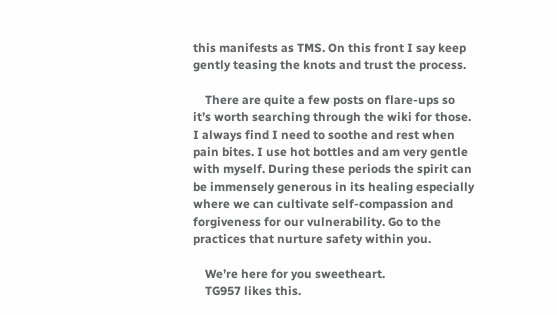this manifests as TMS. On this front I say keep gently teasing the knots and trust the process.

    There are quite a few posts on flare-ups so it’s worth searching through the wiki for those. I always find I need to soothe and rest when pain bites. I use hot bottles and am very gentle with myself. During these periods the spirit can be immensely generous in its healing especially where we can cultivate self-compassion and forgiveness for our vulnerability. Go to the practices that nurture safety within you.

    We’re here for you sweetheart.
    TG957 likes this.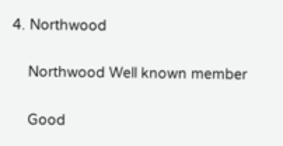4. Northwood

    Northwood Well known member

    Good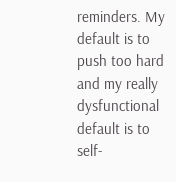reminders. My default is to push too hard and my really dysfunctional default is to self-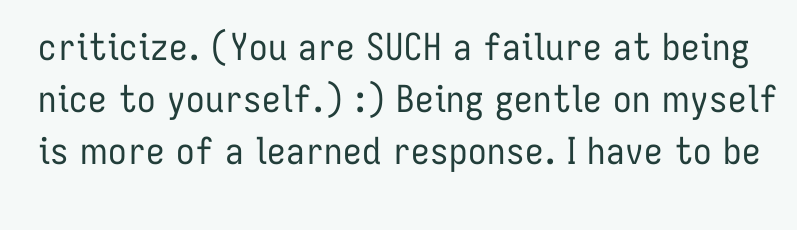criticize. (You are SUCH a failure at being nice to yourself.) :) Being gentle on myself is more of a learned response. I have to be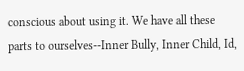conscious about using it. We have all these parts to ourselves--Inner Bully, Inner Child, Id,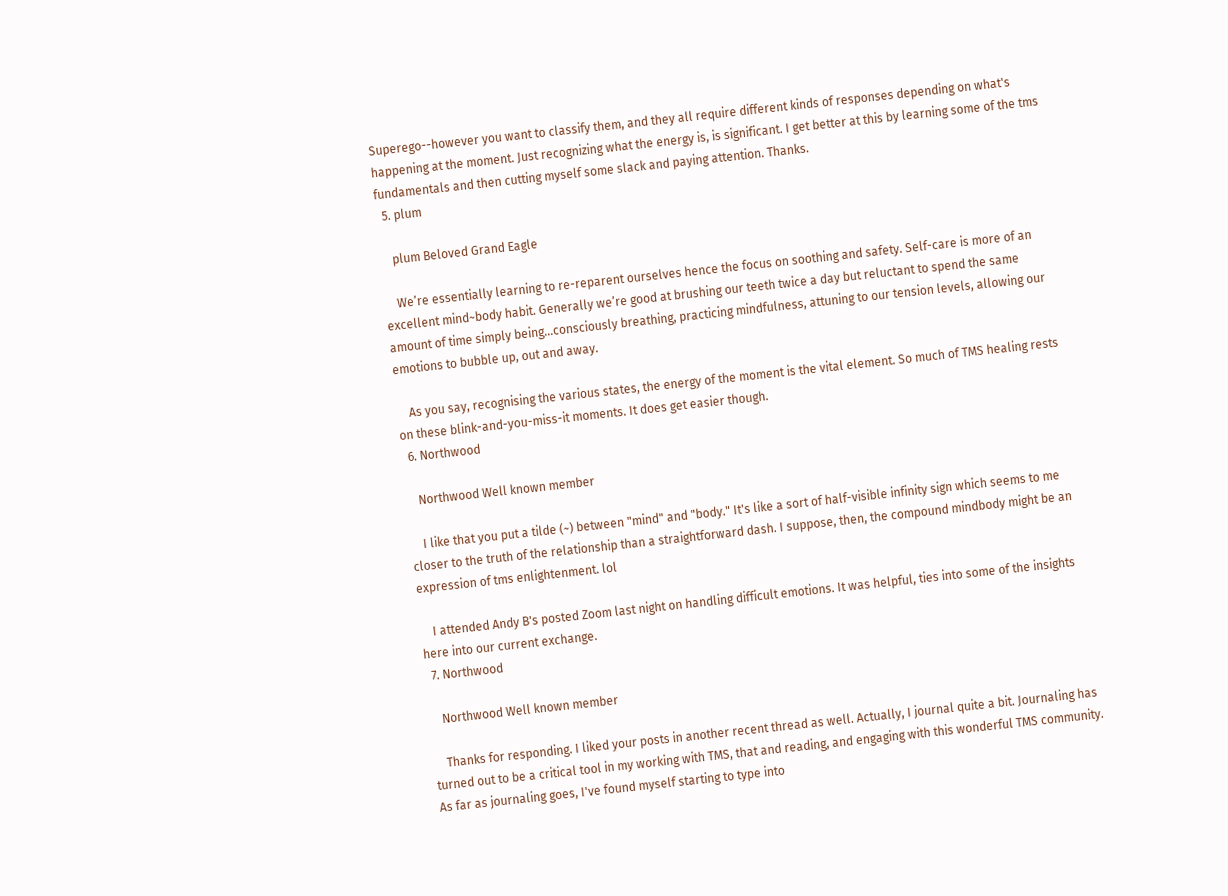Superego--however you want to classify them, and they all require different kinds of responses depending on what's happening at the moment. Just recognizing what the energy is, is significant. I get better at this by learning some of the tms fundamentals and then cutting myself some slack and paying attention. Thanks.
  5. plum

    plum Beloved Grand Eagle

    We’re essentially learning to re-reparent ourselves hence the focus on soothing and safety. Self-care is more of an excellent mind~body habit. Generally we’re good at brushing our teeth twice a day but reluctant to spend the same amount of time simply being...consciously breathing, practicing mindfulness, attuning to our tension levels, allowing our emotions to bubble up, out and away.

    As you say, recognising the various states, the energy of the moment is the vital element. So much of TMS healing rests on these blink-and-you-miss-it moments. It does get easier though.
  6. Northwood

    Northwood Well known member

    I like that you put a tilde (~) between "mind" and "body." It's like a sort of half-visible infinity sign which seems to me closer to the truth of the relationship than a straightforward dash. I suppose, then, the compound mindbody might be an expression of tms enlightenment. lol

    I attended Andy B's posted Zoom last night on handling difficult emotions. It was helpful, ties into some of the insights here into our current exchange.
  7. Northwood

    Northwood Well known member

    Thanks for responding. I liked your posts in another recent thread as well. Actually, I journal quite a bit. Journaling has turned out to be a critical tool in my working with TMS, that and reading, and engaging with this wonderful TMS community. As far as journaling goes, I've found myself starting to type into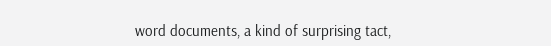word documents, a kind of surprising tact,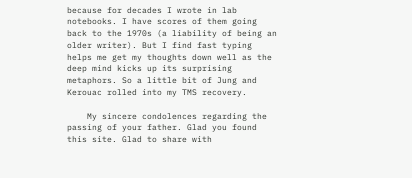because for decades I wrote in lab notebooks. I have scores of them going back to the 1970s (a liability of being an older writer). But I find fast typing helps me get my thoughts down well as the deep mind kicks up its surprising metaphors. So a little bit of Jung and Kerouac rolled into my TMS recovery.

    My sincere condolences regarding the passing of your father. Glad you found this site. Glad to share with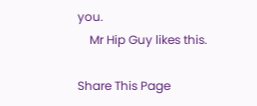you.
    Mr Hip Guy likes this.

Share This Page